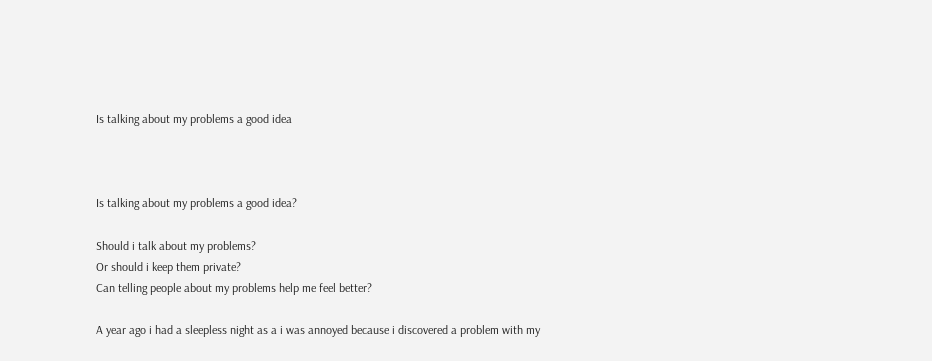Is talking about my problems a good idea



Is talking about my problems a good idea?

Should i talk about my problems?
Or should i keep them private?
Can telling people about my problems help me feel better?

A year ago i had a sleepless night as a i was annoyed because i discovered a problem with my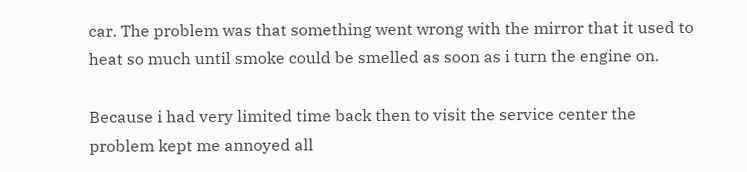car. The problem was that something went wrong with the mirror that it used to heat so much until smoke could be smelled as soon as i turn the engine on.

Because i had very limited time back then to visit the service center the problem kept me annoyed all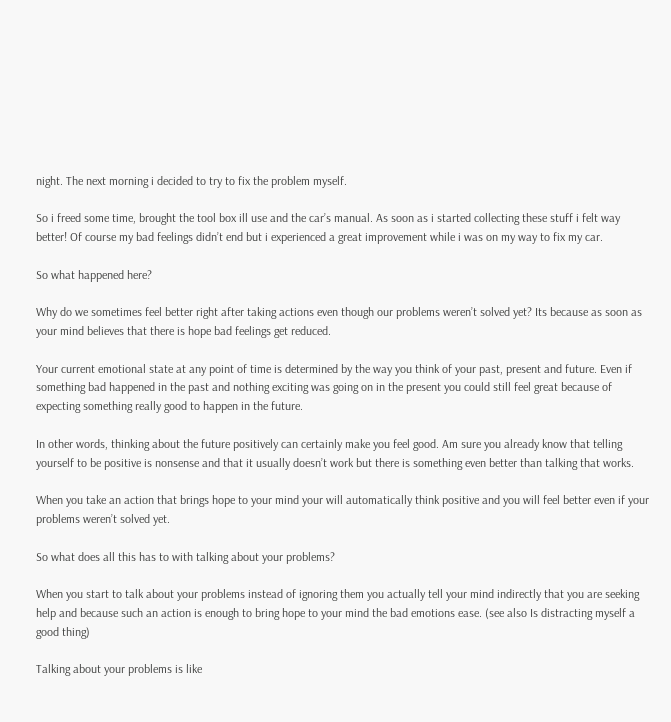night. The next morning i decided to try to fix the problem myself.

So i freed some time, brought the tool box ill use and the car’s manual. As soon as i started collecting these stuff i felt way better! Of course my bad feelings didn’t end but i experienced a great improvement while i was on my way to fix my car.

So what happened here?

Why do we sometimes feel better right after taking actions even though our problems weren’t solved yet? Its because as soon as your mind believes that there is hope bad feelings get reduced.

Your current emotional state at any point of time is determined by the way you think of your past, present and future. Even if something bad happened in the past and nothing exciting was going on in the present you could still feel great because of expecting something really good to happen in the future.

In other words, thinking about the future positively can certainly make you feel good. Am sure you already know that telling yourself to be positive is nonsense and that it usually doesn’t work but there is something even better than talking that works.

When you take an action that brings hope to your mind your will automatically think positive and you will feel better even if your problems weren’t solved yet.

So what does all this has to with talking about your problems?

When you start to talk about your problems instead of ignoring them you actually tell your mind indirectly that you are seeking help and because such an action is enough to bring hope to your mind the bad emotions ease. (see also Is distracting myself a good thing)

Talking about your problems is like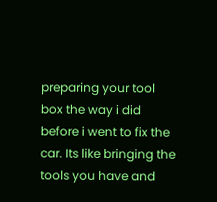preparing your tool box the way i did before i went to fix the car. Its like bringing the tools you have and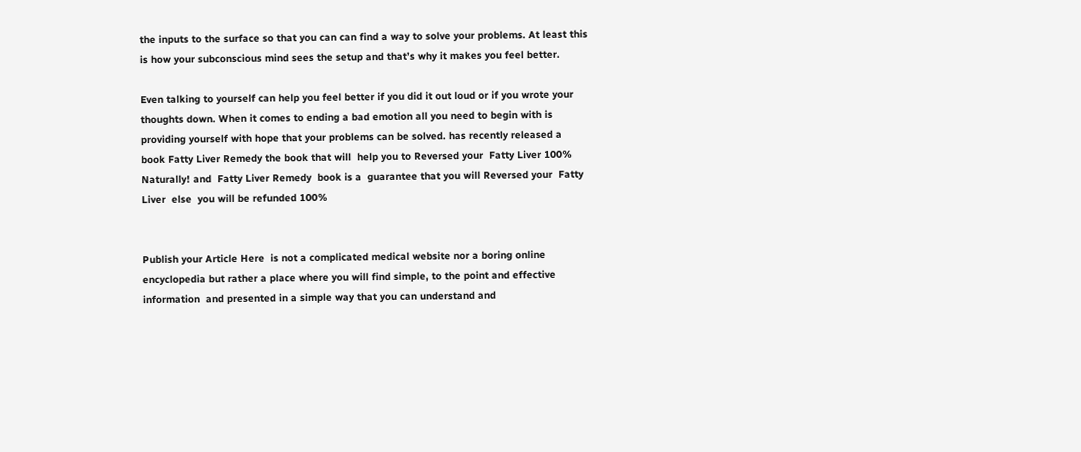the inputs to the surface so that you can can find a way to solve your problems. At least this is how your subconscious mind sees the setup and that’s why it makes you feel better.

Even talking to yourself can help you feel better if you did it out loud or if you wrote your thoughts down. When it comes to ending a bad emotion all you need to begin with is providing yourself with hope that your problems can be solved. has recently released a  book Fatty Liver Remedy the book that will  help you to Reversed your  Fatty Liver 100% Naturally! and  Fatty Liver Remedy  book is a  guarantee that you will Reversed your  Fatty Liver  else  you will be refunded 100%


Publish your Article Here  is not a complicated medical website nor a boring online encyclopedia but rather a place where you will find simple, to the point and effective information  and presented in a simple way that you can understand and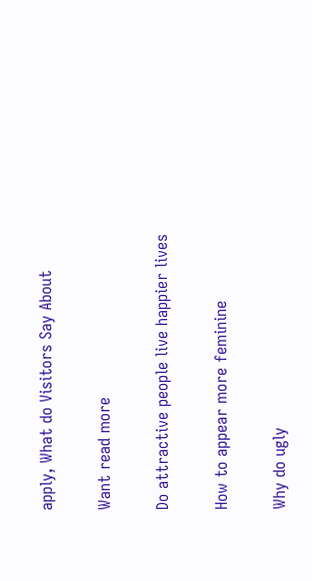apply, What do Visitors Say About

Want read more

Do attractive people live happier lives

How to appear more feminine

Why do ugly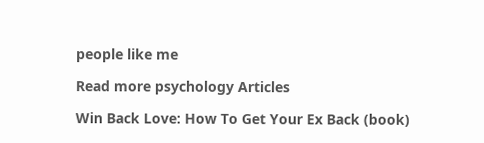people like me

Read more psychology Articles

Win Back Love: How To Get Your Ex Back (book)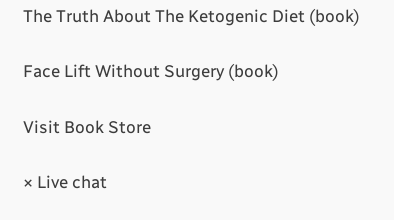The Truth About The Ketogenic Diet (book)

Face Lift Without Surgery (book)

Visit Book Store

× Live chat